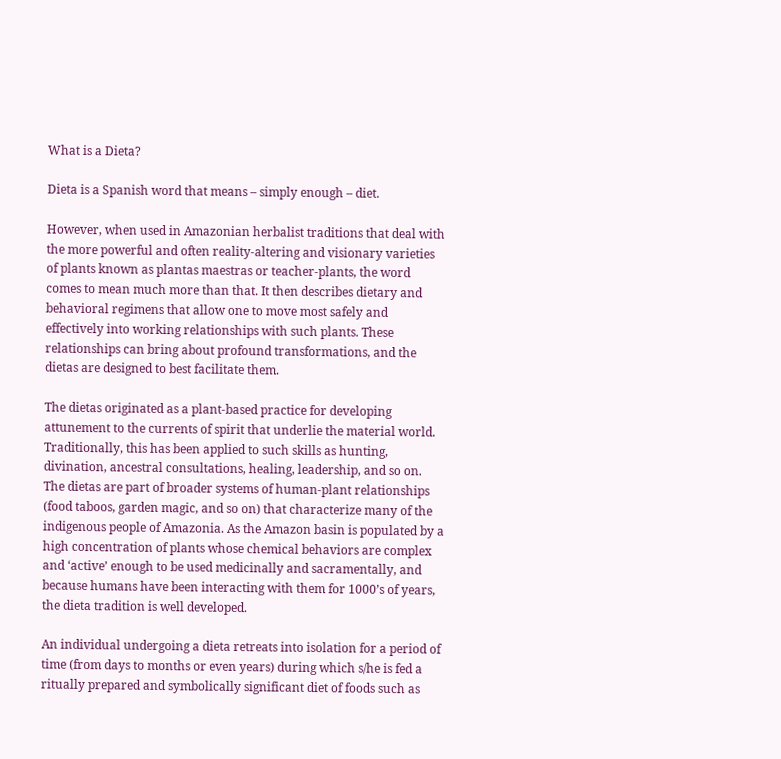What is a Dieta?

Dieta is a Spanish word that means – simply enough – diet.

However, when used in Amazonian herbalist traditions that deal with the more powerful and often reality-altering and visionary varieties of plants known as plantas maestras or teacher-plants, the word comes to mean much more than that. It then describes dietary and behavioral regimens that allow one to move most safely and effectively into working relationships with such plants. These relationships can bring about profound transformations, and the dietas are designed to best facilitate them.

The dietas originated as a plant-based practice for developing attunement to the currents of spirit that underlie the material world. Traditionally, this has been applied to such skills as hunting, divination, ancestral consultations, healing, leadership, and so on. The dietas are part of broader systems of human-plant relationships (food taboos, garden magic, and so on) that characterize many of the indigenous people of Amazonia. As the Amazon basin is populated by a high concentration of plants whose chemical behaviors are complex and ‘active’ enough to be used medicinally and sacramentally, and because humans have been interacting with them for 1000’s of years, the dieta tradition is well developed.

An individual undergoing a dieta retreats into isolation for a period of time (from days to months or even years) during which s/he is fed a ritually prepared and symbolically significant diet of foods such as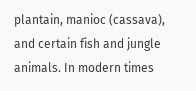plantain, manioc (cassava), and certain fish and jungle animals. In modern times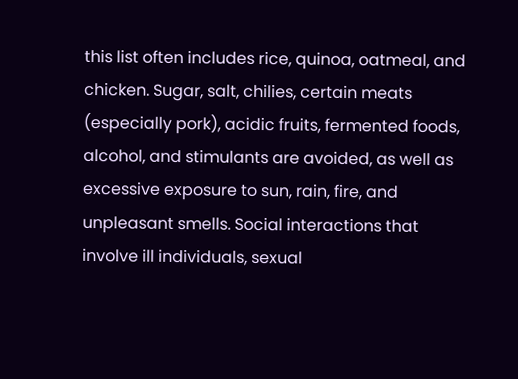this list often includes rice, quinoa, oatmeal, and chicken. Sugar, salt, chilies, certain meats (especially pork), acidic fruits, fermented foods, alcohol, and stimulants are avoided, as well as excessive exposure to sun, rain, fire, and unpleasant smells. Social interactions that involve ill individuals, sexual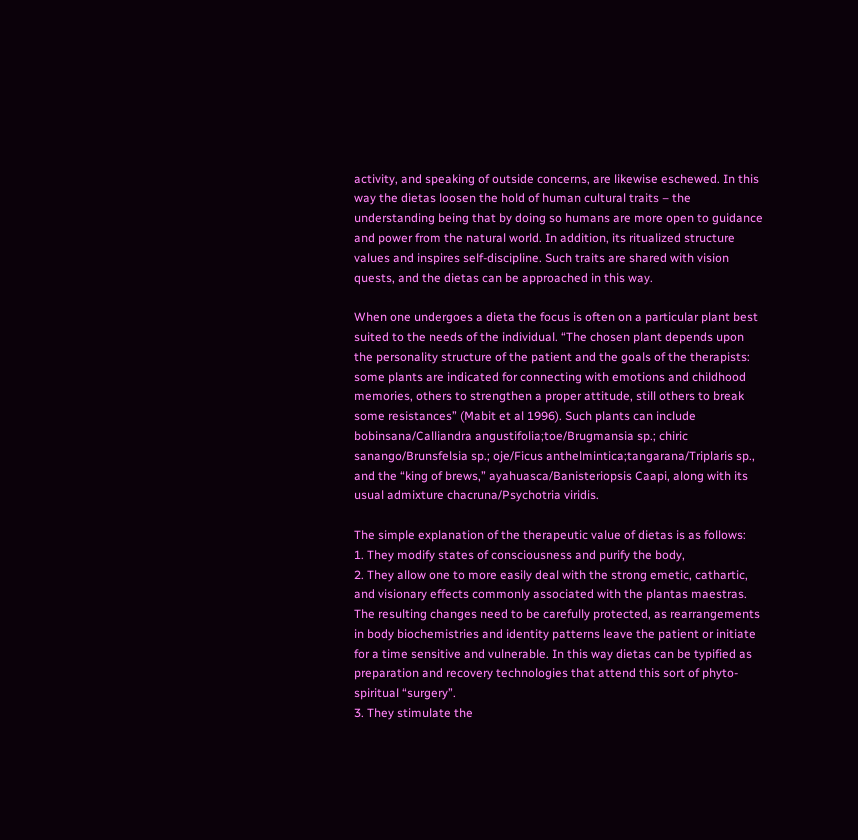activity, and speaking of outside concerns, are likewise eschewed. In this way the dietas loosen the hold of human cultural traits – the understanding being that by doing so humans are more open to guidance and power from the natural world. In addition, its ritualized structure values and inspires self-discipline. Such traits are shared with vision quests, and the dietas can be approached in this way.

When one undergoes a dieta the focus is often on a particular plant best suited to the needs of the individual. “The chosen plant depends upon the personality structure of the patient and the goals of the therapists: some plants are indicated for connecting with emotions and childhood memories, others to strengthen a proper attitude, still others to break some resistances” (Mabit et al 1996). Such plants can include bobinsana/Calliandra angustifolia;toe/Brugmansia sp.; chiric sanango/Brunsfelsia sp.; oje/Ficus anthelmintica;tangarana/Triplaris sp., and the “king of brews,” ayahuasca/Banisteriopsis Caapi, along with its usual admixture chacruna/Psychotria viridis.

The simple explanation of the therapeutic value of dietas is as follows:
1. They modify states of consciousness and purify the body,
2. They allow one to more easily deal with the strong emetic, cathartic, and visionary effects commonly associated with the plantas maestras. The resulting changes need to be carefully protected, as rearrangements in body biochemistries and identity patterns leave the patient or initiate for a time sensitive and vulnerable. In this way dietas can be typified as preparation and recovery technologies that attend this sort of phyto-spiritual “surgery”.
3. They stimulate the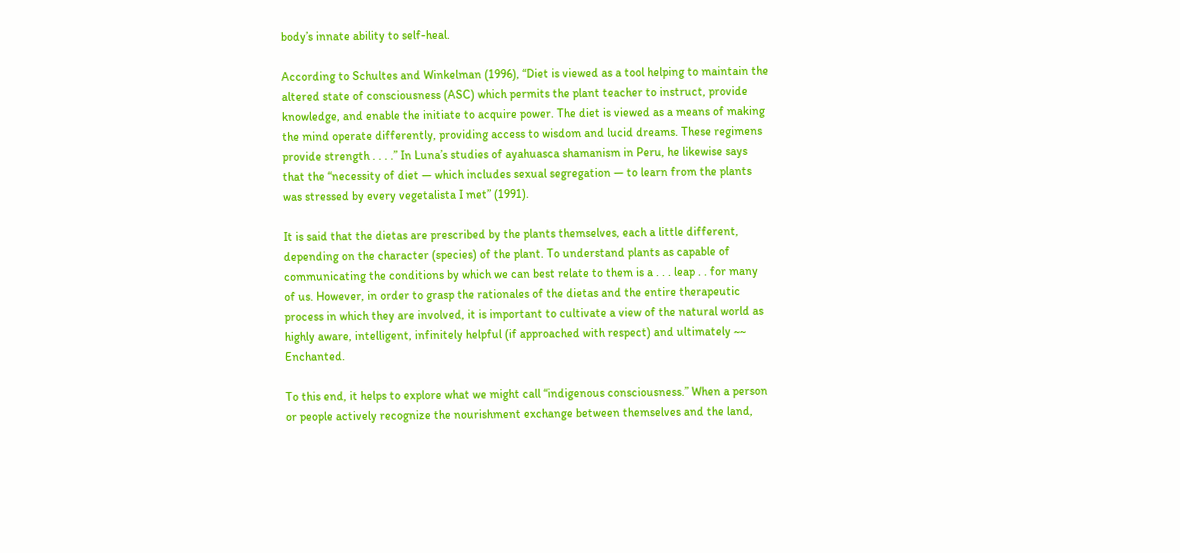body’s innate ability to self-heal.

According to Schultes and Winkelman (1996), “Diet is viewed as a tool helping to maintain the altered state of consciousness (ASC) which permits the plant teacher to instruct, provide knowledge, and enable the initiate to acquire power. The diet is viewed as a means of making the mind operate differently, providing access to wisdom and lucid dreams. These regimens provide strength . . . .” In Luna’s studies of ayahuasca shamanism in Peru, he likewise says that the “necessity of diet — which includes sexual segregation — to learn from the plants was stressed by every vegetalista I met” (1991).

It is said that the dietas are prescribed by the plants themselves, each a little different, depending on the character (species) of the plant. To understand plants as capable of communicating the conditions by which we can best relate to them is a . . . leap . . for many of us. However, in order to grasp the rationales of the dietas and the entire therapeutic process in which they are involved, it is important to cultivate a view of the natural world as highly aware, intelligent, infinitely helpful (if approached with respect) and ultimately ~~ Enchanted.

To this end, it helps to explore what we might call “indigenous consciousness.” When a person or people actively recognize the nourishment exchange between themselves and the land,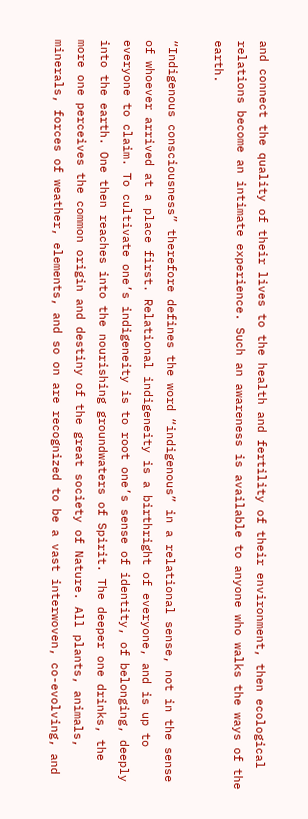and connect the quality of their lives to the health and fertility of their environment, then ecological relations become an intimate experience. Such an awareness is available to anyone who walks the ways of the earth.

“Indigenous consciousness” therefore defines the word “indigenous” in a relational sense, not in the sense of whoever arrived at a place first. Relational indigeneity is a birthright of everyone, and is up to everyone to claim. To cultivate one’s indigeneity is to root one’s sense of identity, of belonging, deeply into the earth. One then reaches into the nourishing groundwaters of Spirit. The deeper one drinks, the more one perceives the common origin and destiny of the great society of Nature. All plants, animals, minerals, forces of weather, elements, and so on are recognized to be a vast interwoven, co-evolving, and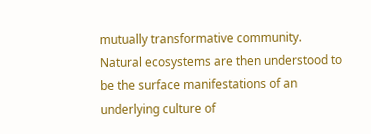mutually transformative community. Natural ecosystems are then understood to be the surface manifestations of an underlying culture of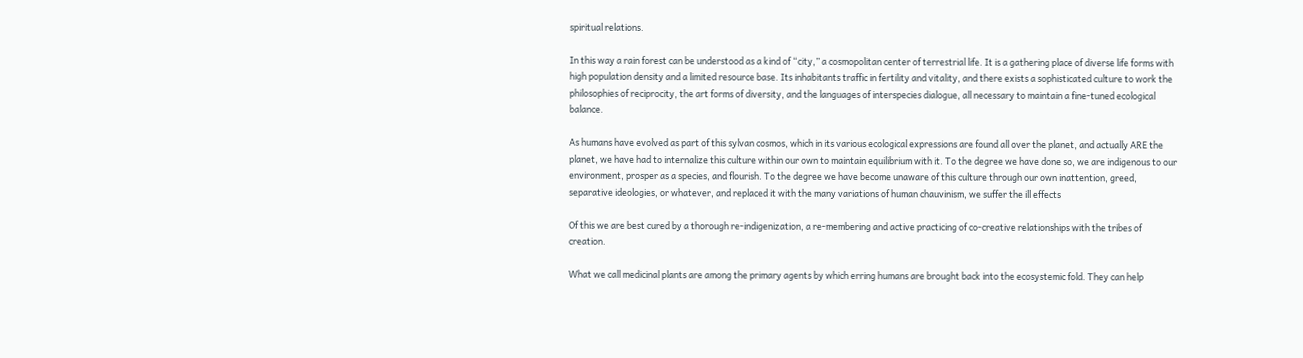spiritual relations.

In this way a rain forest can be understood as a kind of “city,” a cosmopolitan center of terrestrial life. It is a gathering place of diverse life forms with high population density and a limited resource base. Its inhabitants traffic in fertility and vitality, and there exists a sophisticated culture to work the philosophies of reciprocity, the art forms of diversity, and the languages of interspecies dialogue, all necessary to maintain a fine-tuned ecological balance.

As humans have evolved as part of this sylvan cosmos, which in its various ecological expressions are found all over the planet, and actually ARE the planet, we have had to internalize this culture within our own to maintain equilibrium with it. To the degree we have done so, we are indigenous to our environment, prosper as a species, and flourish. To the degree we have become unaware of this culture through our own inattention, greed, separative ideologies, or whatever, and replaced it with the many variations of human chauvinism, we suffer the ill effects

Of this we are best cured by a thorough re-indigenization, a re-membering and active practicing of co-creative relationships with the tribes of creation.

What we call medicinal plants are among the primary agents by which erring humans are brought back into the ecosystemic fold. They can help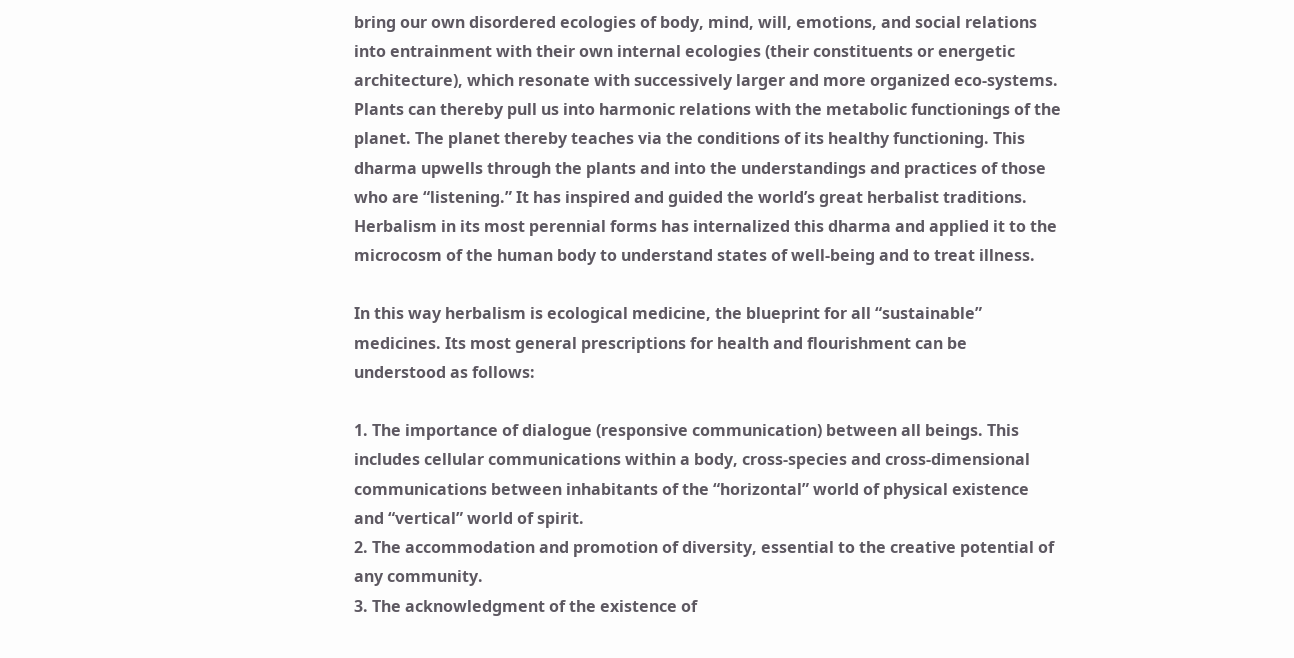bring our own disordered ecologies of body, mind, will, emotions, and social relations into entrainment with their own internal ecologies (their constituents or energetic architecture), which resonate with successively larger and more organized eco-systems. Plants can thereby pull us into harmonic relations with the metabolic functionings of the planet. The planet thereby teaches via the conditions of its healthy functioning. This dharma upwells through the plants and into the understandings and practices of those who are “listening.” It has inspired and guided the world’s great herbalist traditions. Herbalism in its most perennial forms has internalized this dharma and applied it to the microcosm of the human body to understand states of well-being and to treat illness.

In this way herbalism is ecological medicine, the blueprint for all “sustainable” medicines. Its most general prescriptions for health and flourishment can be understood as follows:

1. The importance of dialogue (responsive communication) between all beings. This includes cellular communications within a body, cross-species and cross-dimensional communications between inhabitants of the “horizontal” world of physical existence and “vertical” world of spirit.
2. The accommodation and promotion of diversity, essential to the creative potential of any community.
3. The acknowledgment of the existence of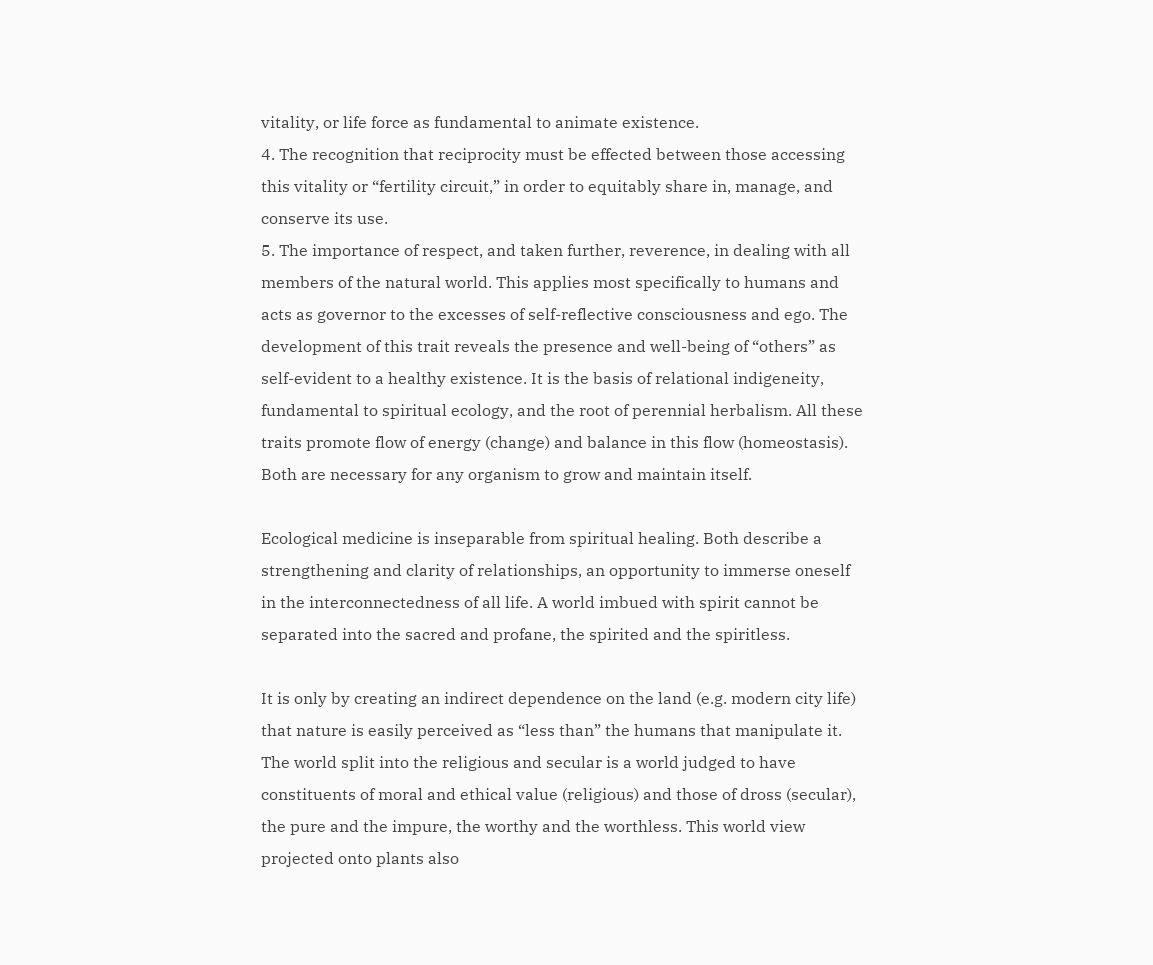vitality, or life force as fundamental to animate existence.
4. The recognition that reciprocity must be effected between those accessing this vitality or “fertility circuit,” in order to equitably share in, manage, and conserve its use.
5. The importance of respect, and taken further, reverence, in dealing with all members of the natural world. This applies most specifically to humans and acts as governor to the excesses of self-reflective consciousness and ego. The development of this trait reveals the presence and well-being of “others” as self-evident to a healthy existence. It is the basis of relational indigeneity, fundamental to spiritual ecology, and the root of perennial herbalism. All these traits promote flow of energy (change) and balance in this flow (homeostasis). Both are necessary for any organism to grow and maintain itself.

Ecological medicine is inseparable from spiritual healing. Both describe a strengthening and clarity of relationships, an opportunity to immerse oneself in the interconnectedness of all life. A world imbued with spirit cannot be separated into the sacred and profane, the spirited and the spiritless.

It is only by creating an indirect dependence on the land (e.g. modern city life) that nature is easily perceived as “less than” the humans that manipulate it. The world split into the religious and secular is a world judged to have constituents of moral and ethical value (religious) and those of dross (secular), the pure and the impure, the worthy and the worthless. This world view projected onto plants also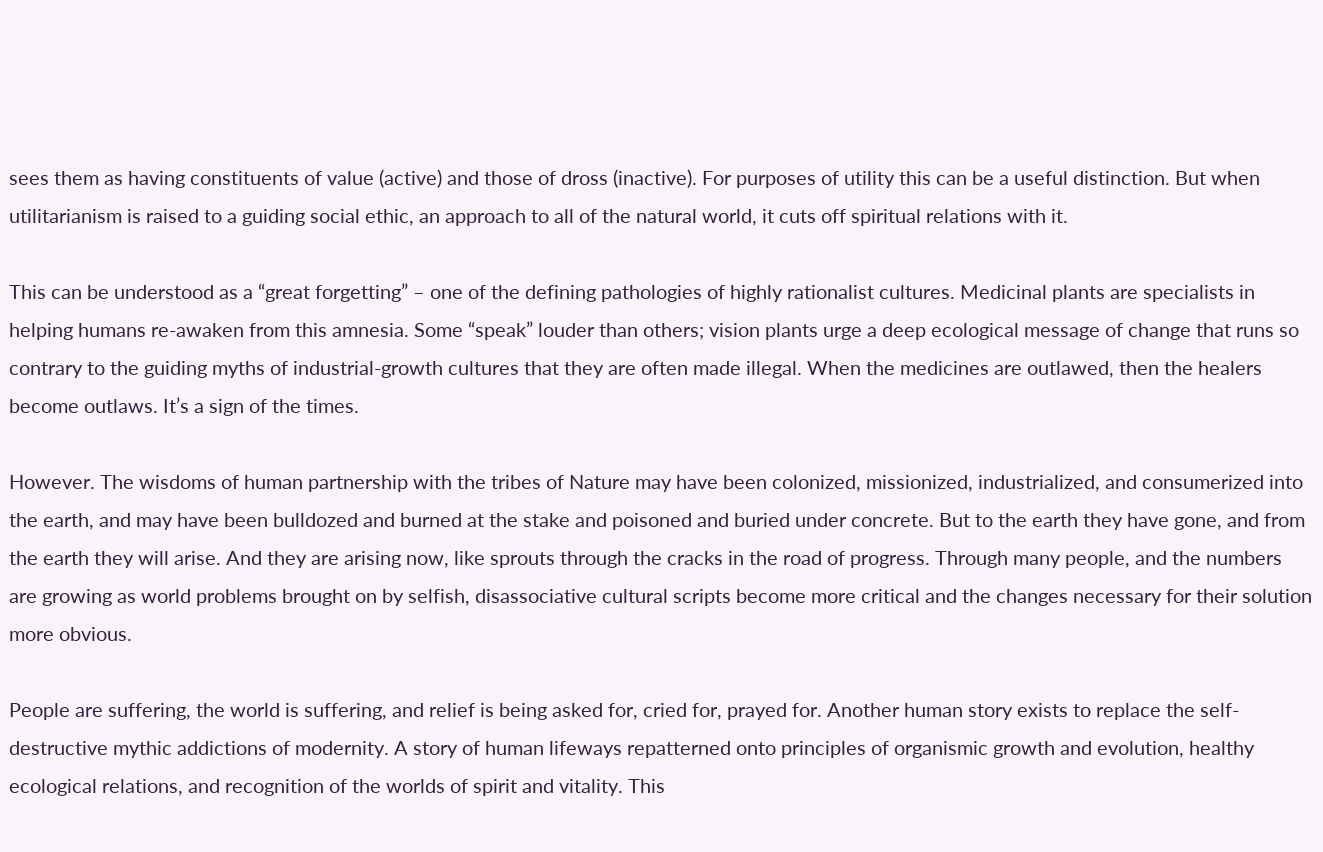sees them as having constituents of value (active) and those of dross (inactive). For purposes of utility this can be a useful distinction. But when utilitarianism is raised to a guiding social ethic, an approach to all of the natural world, it cuts off spiritual relations with it.

This can be understood as a “great forgetting” – one of the defining pathologies of highly rationalist cultures. Medicinal plants are specialists in helping humans re-awaken from this amnesia. Some “speak” louder than others; vision plants urge a deep ecological message of change that runs so contrary to the guiding myths of industrial-growth cultures that they are often made illegal. When the medicines are outlawed, then the healers become outlaws. It’s a sign of the times.

However. The wisdoms of human partnership with the tribes of Nature may have been colonized, missionized, industrialized, and consumerized into the earth, and may have been bulldozed and burned at the stake and poisoned and buried under concrete. But to the earth they have gone, and from the earth they will arise. And they are arising now, like sprouts through the cracks in the road of progress. Through many people, and the numbers are growing as world problems brought on by selfish, disassociative cultural scripts become more critical and the changes necessary for their solution more obvious.

People are suffering, the world is suffering, and relief is being asked for, cried for, prayed for. Another human story exists to replace the self-destructive mythic addictions of modernity. A story of human lifeways repatterned onto principles of organismic growth and evolution, healthy ecological relations, and recognition of the worlds of spirit and vitality. This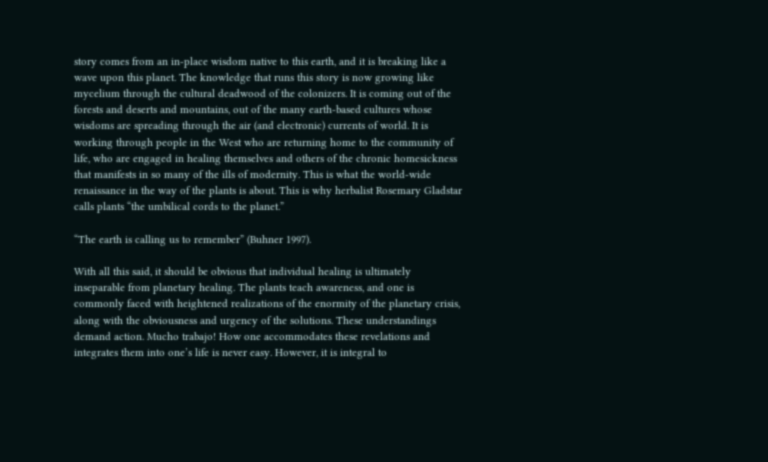story comes from an in-place wisdom native to this earth, and it is breaking like a wave upon this planet. The knowledge that runs this story is now growing like mycelium through the cultural deadwood of the colonizers. It is coming out of the forests and deserts and mountains, out of the many earth-based cultures whose wisdoms are spreading through the air (and electronic) currents of world. It is working through people in the West who are returning home to the community of life, who are engaged in healing themselves and others of the chronic homesickness that manifests in so many of the ills of modernity. This is what the world-wide renaissance in the way of the plants is about. This is why herbalist Rosemary Gladstar calls plants “the umbilical cords to the planet.”

“The earth is calling us to remember” (Buhner 1997).

With all this said, it should be obvious that individual healing is ultimately inseparable from planetary healing. The plants teach awareness, and one is commonly faced with heightened realizations of the enormity of the planetary crisis, along with the obviousness and urgency of the solutions. These understandings demand action. Mucho trabajo! How one accommodates these revelations and integrates them into one’s life is never easy. However, it is integral to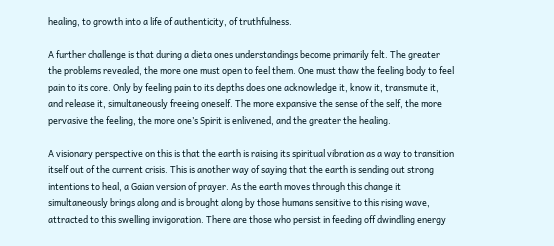healing, to growth into a life of authenticity, of truthfulness.

A further challenge is that during a dieta ones understandings become primarily felt. The greater the problems revealed, the more one must open to feel them. One must thaw the feeling body to feel pain to its core. Only by feeling pain to its depths does one acknowledge it, know it, transmute it, and release it, simultaneously freeing oneself. The more expansive the sense of the self, the more pervasive the feeling, the more one’s Spirit is enlivened, and the greater the healing.

A visionary perspective on this is that the earth is raising its spiritual vibration as a way to transition itself out of the current crisis. This is another way of saying that the earth is sending out strong intentions to heal, a Gaian version of prayer. As the earth moves through this change it simultaneously brings along and is brought along by those humans sensitive to this rising wave, attracted to this swelling invigoration. There are those who persist in feeding off dwindling energy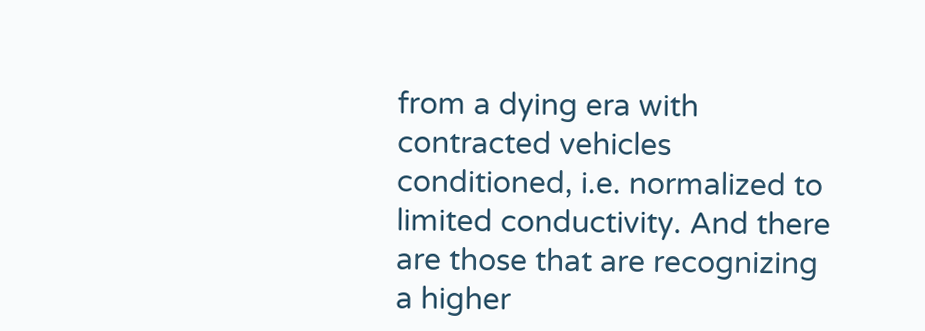from a dying era with contracted vehicles conditioned, i.e. normalized to limited conductivity. And there are those that are recognizing a higher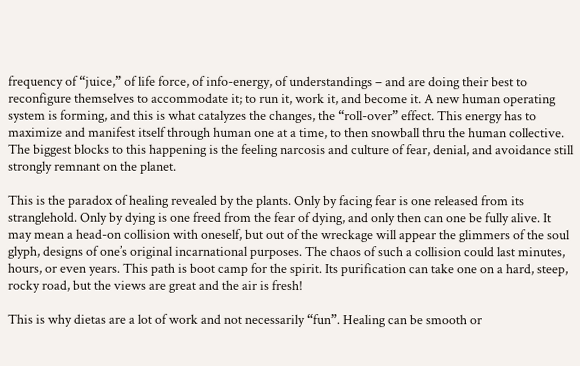frequency of “juice,” of life force, of info-energy, of understandings – and are doing their best to reconfigure themselves to accommodate it; to run it, work it, and become it. A new human operating system is forming, and this is what catalyzes the changes, the “roll-over” effect. This energy has to maximize and manifest itself through human one at a time, to then snowball thru the human collective. The biggest blocks to this happening is the feeling narcosis and culture of fear, denial, and avoidance still strongly remnant on the planet.

This is the paradox of healing revealed by the plants. Only by facing fear is one released from its stranglehold. Only by dying is one freed from the fear of dying, and only then can one be fully alive. It may mean a head-on collision with oneself, but out of the wreckage will appear the glimmers of the soul glyph, designs of one’s original incarnational purposes. The chaos of such a collision could last minutes, hours, or even years. This path is boot camp for the spirit. Its purification can take one on a hard, steep, rocky road, but the views are great and the air is fresh!

This is why dietas are a lot of work and not necessarily “fun”. Healing can be smooth or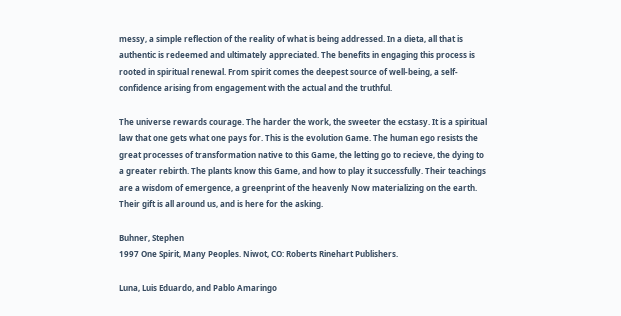messy, a simple reflection of the reality of what is being addressed. In a dieta, all that is authentic is redeemed and ultimately appreciated. The benefits in engaging this process is rooted in spiritual renewal. From spirit comes the deepest source of well-being, a self-confidence arising from engagement with the actual and the truthful.

The universe rewards courage. The harder the work, the sweeter the ecstasy. It is a spiritual law that one gets what one pays for. This is the evolution Game. The human ego resists the great processes of transformation native to this Game, the letting go to recieve, the dying to a greater rebirth. The plants know this Game, and how to play it successfully. Their teachings are a wisdom of emergence, a greenprint of the heavenly Now materializing on the earth. Their gift is all around us, and is here for the asking.

Buhner, Stephen
1997 One Spirit, Many Peoples. Niwot, CO: Roberts Rinehart Publishers.

Luna, Luis Eduardo, and Pablo Amaringo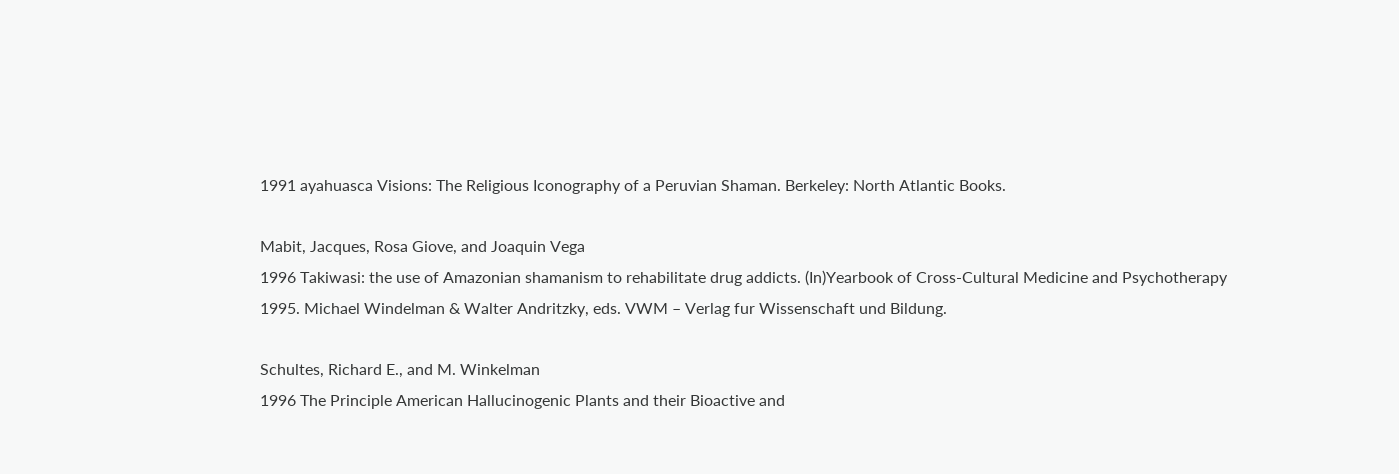1991 ayahuasca Visions: The Religious Iconography of a Peruvian Shaman. Berkeley: North Atlantic Books.

Mabit, Jacques, Rosa Giove, and Joaquin Vega
1996 Takiwasi: the use of Amazonian shamanism to rehabilitate drug addicts. (In)Yearbook of Cross-Cultural Medicine and Psychotherapy 1995. Michael Windelman & Walter Andritzky, eds. VWM – Verlag fur Wissenschaft und Bildung.

Schultes, Richard E., and M. Winkelman
1996 The Principle American Hallucinogenic Plants and their Bioactive and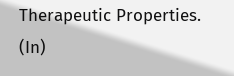Therapeutic Properties. (In)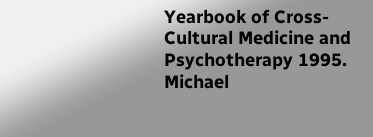Yearbook of Cross-Cultural Medicine and Psychotherapy 1995. Michael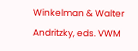Winkelman & Walter Andritzky, eds. VWM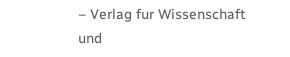– Verlag fur Wissenschaft und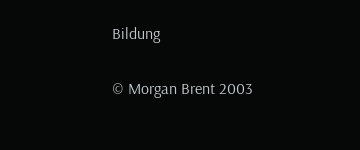Bildung

© Morgan Brent 2003